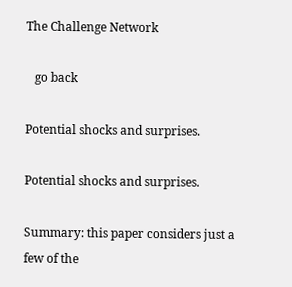The Challenge Network

   go back

Potential shocks and surprises.

Potential shocks and surprises.

Summary: this paper considers just a few of the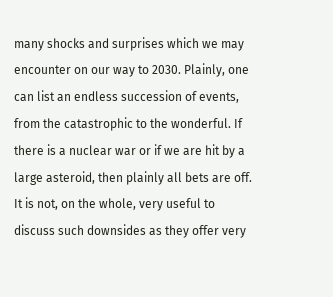many shocks and surprises which we may encounter on our way to 2030. Plainly, one can list an endless succession of events, from the catastrophic to the wonderful. If there is a nuclear war or if we are hit by a large asteroid, then plainly all bets are off. It is not, on the whole, very useful to discuss such downsides as they offer very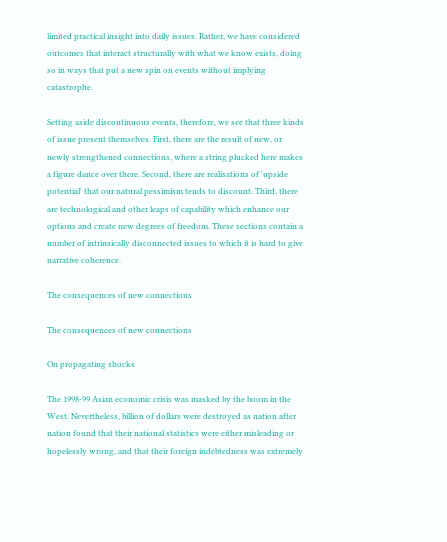limited practical insight into daily issues. Rather, we have considered outcomes that interact structurally with what we know exists, doing so in ways that put a new spin on events without implying catastrophe.

Setting aside discontinuous events, therefore, we see that three kinds of issue present themselves. First, there are the result of new, or newly strengthened connections, where a string plucked here makes a figure dance over there. Second, there are realisations of 'upside potential' that our natural pessimism tends to discount. Third, there are technological and other leaps of capability which enhance our options and create new degrees of freedom. These sections contain a number of intrinsically disconnected issues to which it is hard to give narrative coherence.

The consequences of new connections

The consequences of new connections

On propagating shocks

The 1998-99 Asian economic crisis was masked by the boom in the West. Nevertheless, billion of dollars were destroyed as nation after nation found that their national statistics were either misleading or hopelessly wrong, and that their foreign indebtedness was extremely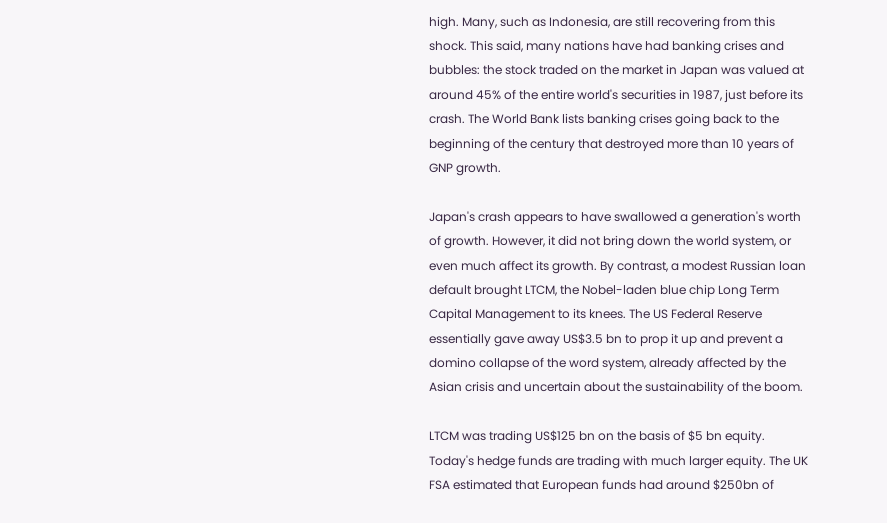high. Many, such as Indonesia, are still recovering from this shock. This said, many nations have had banking crises and bubbles: the stock traded on the market in Japan was valued at around 45% of the entire world's securities in 1987, just before its crash. The World Bank lists banking crises going back to the beginning of the century that destroyed more than 10 years of GNP growth.

Japan's crash appears to have swallowed a generation's worth of growth. However, it did not bring down the world system, or even much affect its growth. By contrast, a modest Russian loan default brought LTCM, the Nobel-laden blue chip Long Term Capital Management to its knees. The US Federal Reserve essentially gave away US$3.5 bn to prop it up and prevent a domino collapse of the word system, already affected by the Asian crisis and uncertain about the sustainability of the boom.

LTCM was trading US$125 bn on the basis of $5 bn equity. Today's hedge funds are trading with much larger equity. The UK FSA estimated that European funds had around $250bn of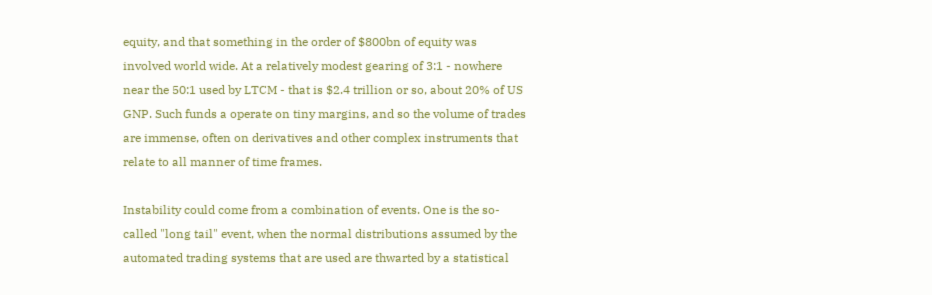equity, and that something in the order of $800bn of equity was involved world wide. At a relatively modest gearing of 3:1 - nowhere near the 50:1 used by LTCM - that is $2.4 trillion or so, about 20% of US GNP. Such funds a operate on tiny margins, and so the volume of trades are immense, often on derivatives and other complex instruments that relate to all manner of time frames.

Instability could come from a combination of events. One is the so-called "long tail" event, when the normal distributions assumed by the automated trading systems that are used are thwarted by a statistical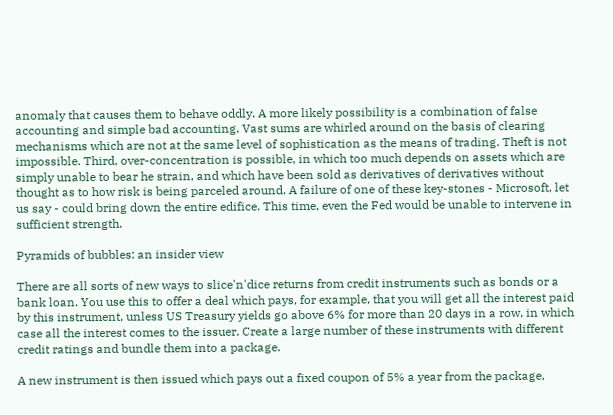anomaly that causes them to behave oddly. A more likely possibility is a combination of false accounting and simple bad accounting. Vast sums are whirled around on the basis of clearing mechanisms which are not at the same level of sophistication as the means of trading. Theft is not impossible. Third, over-concentration is possible, in which too much depends on assets which are simply unable to bear he strain, and which have been sold as derivatives of derivatives without thought as to how risk is being parceled around. A failure of one of these key-stones - Microsoft, let us say - could bring down the entire edifice. This time, even the Fed would be unable to intervene in sufficient strength.

Pyramids of bubbles: an insider view

There are all sorts of new ways to slice'n'dice returns from credit instruments such as bonds or a bank loan. You use this to offer a deal which pays, for example, that you will get all the interest paid by this instrument, unless US Treasury yields go above 6% for more than 20 days in a row, in which case all the interest comes to the issuer. Create a large number of these instruments with different credit ratings and bundle them into a package.

A new instrument is then issued which pays out a fixed coupon of 5% a year from the package,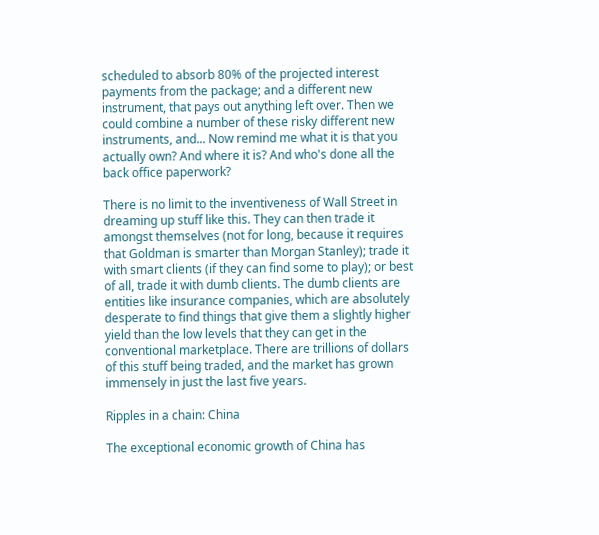scheduled to absorb 80% of the projected interest payments from the package; and a different new instrument, that pays out anything left over. Then we could combine a number of these risky different new instruments, and... Now remind me what it is that you actually own? And where it is? And who's done all the back office paperwork?

There is no limit to the inventiveness of Wall Street in dreaming up stuff like this. They can then trade it amongst themselves (not for long, because it requires that Goldman is smarter than Morgan Stanley); trade it with smart clients (if they can find some to play); or best of all, trade it with dumb clients. The dumb clients are entities like insurance companies, which are absolutely desperate to find things that give them a slightly higher yield than the low levels that they can get in the conventional marketplace. There are trillions of dollars of this stuff being traded, and the market has grown immensely in just the last five years.

Ripples in a chain: China

The exceptional economic growth of China has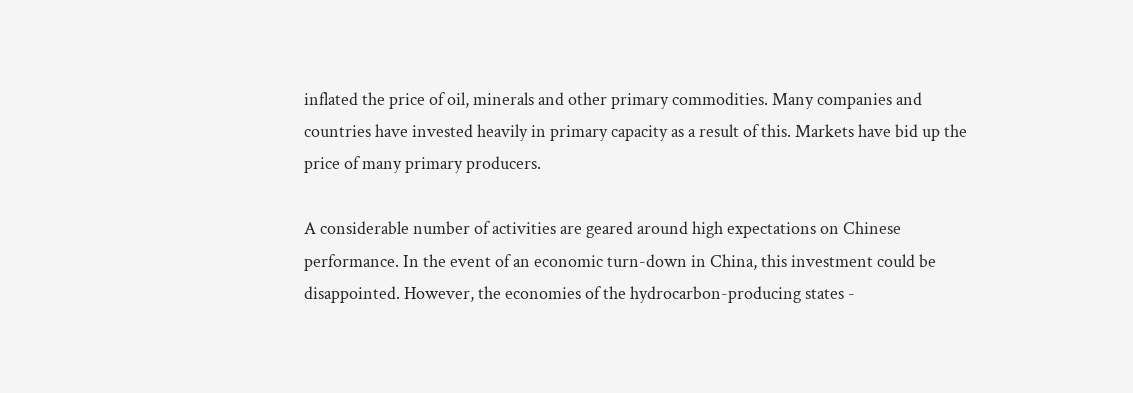inflated the price of oil, minerals and other primary commodities. Many companies and countries have invested heavily in primary capacity as a result of this. Markets have bid up the price of many primary producers.

A considerable number of activities are geared around high expectations on Chinese performance. In the event of an economic turn-down in China, this investment could be disappointed. However, the economies of the hydrocarbon-producing states -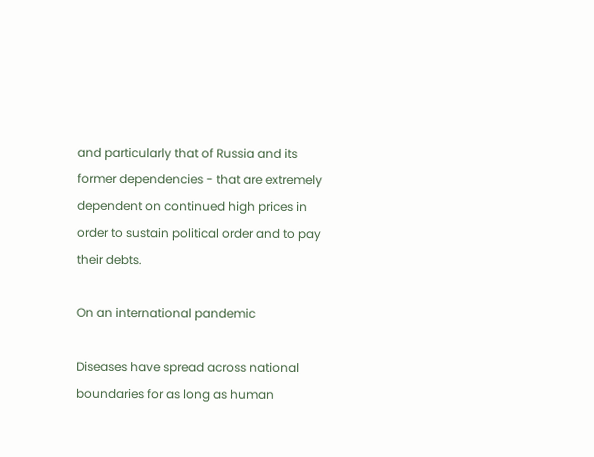and particularly that of Russia and its former dependencies - that are extremely dependent on continued high prices in order to sustain political order and to pay their debts.

On an international pandemic

Diseases have spread across national boundaries for as long as human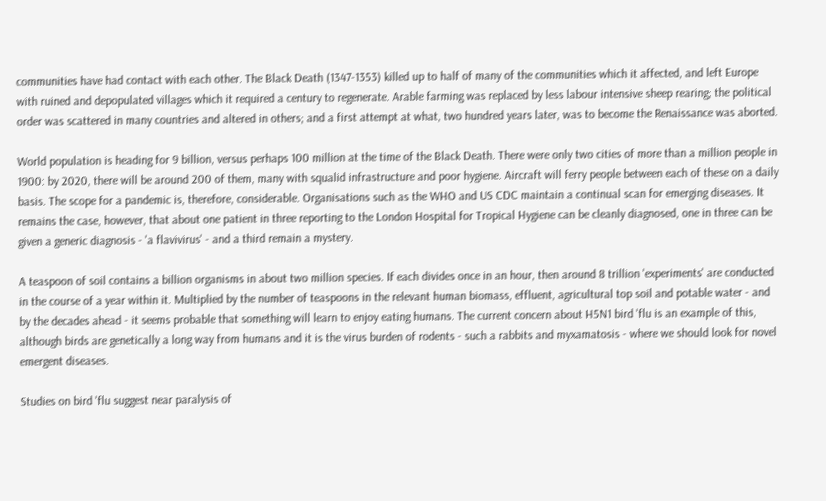communities have had contact with each other. The Black Death (1347-1353) killed up to half of many of the communities which it affected, and left Europe with ruined and depopulated villages which it required a century to regenerate. Arable farming was replaced by less labour intensive sheep rearing; the political order was scattered in many countries and altered in others; and a first attempt at what, two hundred years later, was to become the Renaissance was aborted.

World population is heading for 9 billion, versus perhaps 100 million at the time of the Black Death. There were only two cities of more than a million people in 1900: by 2020, there will be around 200 of them, many with squalid infrastructure and poor hygiene. Aircraft will ferry people between each of these on a daily basis. The scope for a pandemic is, therefore, considerable. Organisations such as the WHO and US CDC maintain a continual scan for emerging diseases. It remains the case, however, that about one patient in three reporting to the London Hospital for Tropical Hygiene can be cleanly diagnosed, one in three can be given a generic diagnosis - 'a flavivirus' - and a third remain a mystery.

A teaspoon of soil contains a billion organisms in about two million species. If each divides once in an hour, then around 8 trillion 'experiments' are conducted in the course of a year within it. Multiplied by the number of teaspoons in the relevant human biomass, effluent, agricultural top soil and potable water - and by the decades ahead - it seems probable that something will learn to enjoy eating humans. The current concern about H5N1 bird 'flu is an example of this, although birds are genetically a long way from humans and it is the virus burden of rodents - such a rabbits and myxamatosis - where we should look for novel emergent diseases.

Studies on bird 'flu suggest near paralysis of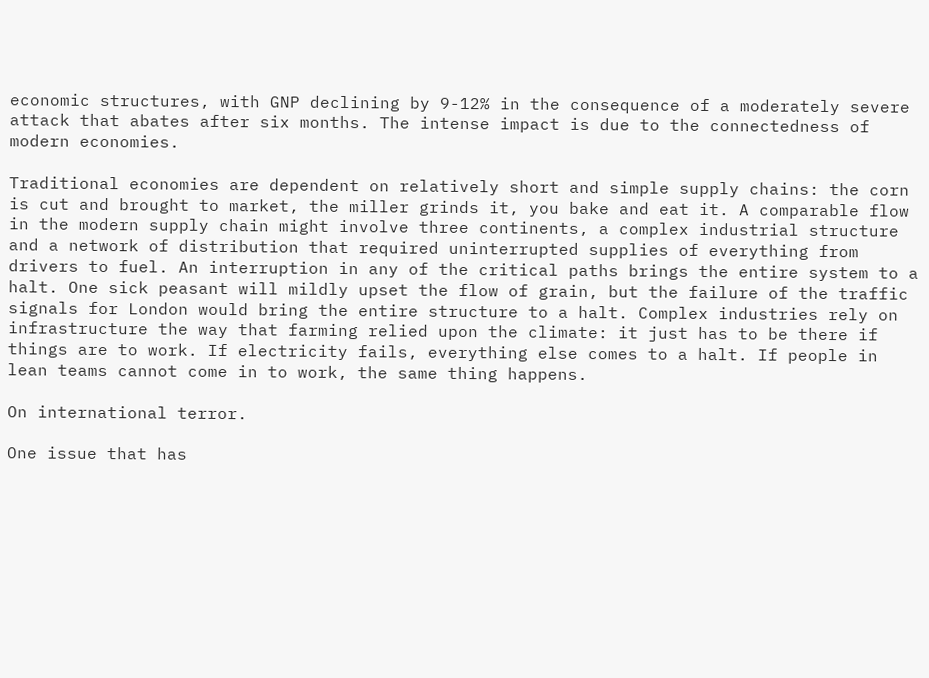economic structures, with GNP declining by 9-12% in the consequence of a moderately severe attack that abates after six months. The intense impact is due to the connectedness of modern economies.

Traditional economies are dependent on relatively short and simple supply chains: the corn is cut and brought to market, the miller grinds it, you bake and eat it. A comparable flow in the modern supply chain might involve three continents, a complex industrial structure and a network of distribution that required uninterrupted supplies of everything from drivers to fuel. An interruption in any of the critical paths brings the entire system to a halt. One sick peasant will mildly upset the flow of grain, but the failure of the traffic signals for London would bring the entire structure to a halt. Complex industries rely on infrastructure the way that farming relied upon the climate: it just has to be there if things are to work. If electricity fails, everything else comes to a halt. If people in lean teams cannot come in to work, the same thing happens.

On international terror.

One issue that has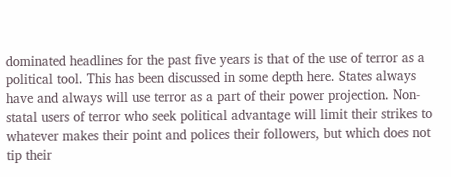dominated headlines for the past five years is that of the use of terror as a political tool. This has been discussed in some depth here. States always have and always will use terror as a part of their power projection. Non-statal users of terror who seek political advantage will limit their strikes to whatever makes their point and polices their followers, but which does not tip their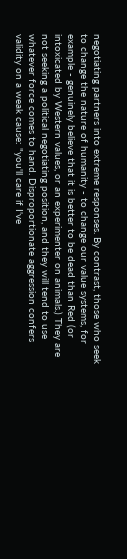negotiating partners into extreme responses. By contrast, those who seek to change the nature of humanity - to change our value systems, for example - genuinely believe that it is better to be dead than Red (or intoxicated by Western values, or an experimenter on animals.) They are not seeking a political negotiating position, and they will tend to use whatever force comes to hand. Disproportionate aggression confers validity on a weak cause: "you'll care if I've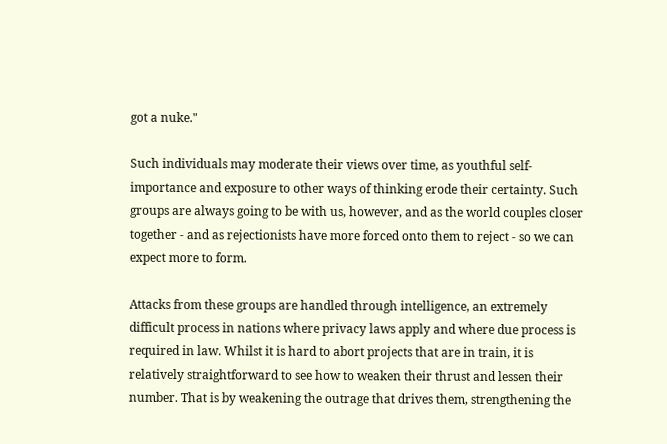got a nuke."

Such individuals may moderate their views over time, as youthful self-importance and exposure to other ways of thinking erode their certainty. Such groups are always going to be with us, however, and as the world couples closer together - and as rejectionists have more forced onto them to reject - so we can expect more to form.

Attacks from these groups are handled through intelligence, an extremely difficult process in nations where privacy laws apply and where due process is required in law. Whilst it is hard to abort projects that are in train, it is relatively straightforward to see how to weaken their thrust and lessen their number. That is by weakening the outrage that drives them, strengthening the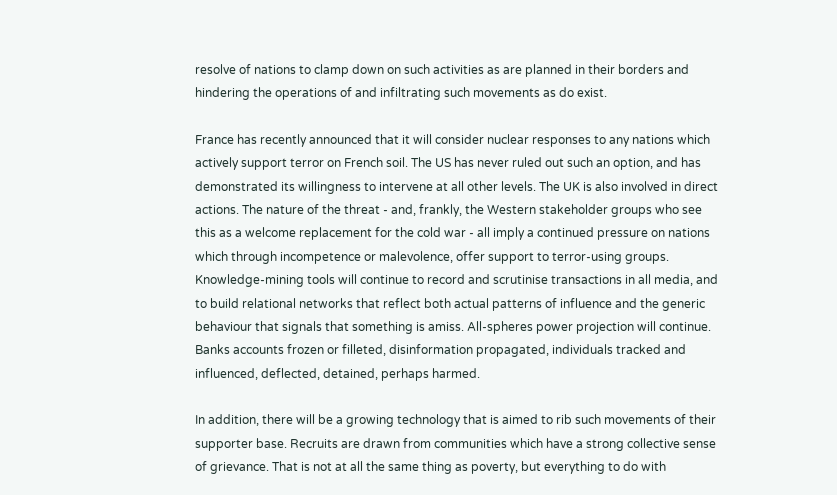resolve of nations to clamp down on such activities as are planned in their borders and hindering the operations of and infiltrating such movements as do exist.

France has recently announced that it will consider nuclear responses to any nations which actively support terror on French soil. The US has never ruled out such an option, and has demonstrated its willingness to intervene at all other levels. The UK is also involved in direct actions. The nature of the threat - and, frankly, the Western stakeholder groups who see this as a welcome replacement for the cold war - all imply a continued pressure on nations which through incompetence or malevolence, offer support to terror-using groups. Knowledge-mining tools will continue to record and scrutinise transactions in all media, and to build relational networks that reflect both actual patterns of influence and the generic behaviour that signals that something is amiss. All-spheres power projection will continue. Banks accounts frozen or filleted, disinformation propagated, individuals tracked and influenced, deflected, detained, perhaps harmed.

In addition, there will be a growing technology that is aimed to rib such movements of their supporter base. Recruits are drawn from communities which have a strong collective sense of grievance. That is not at all the same thing as poverty, but everything to do with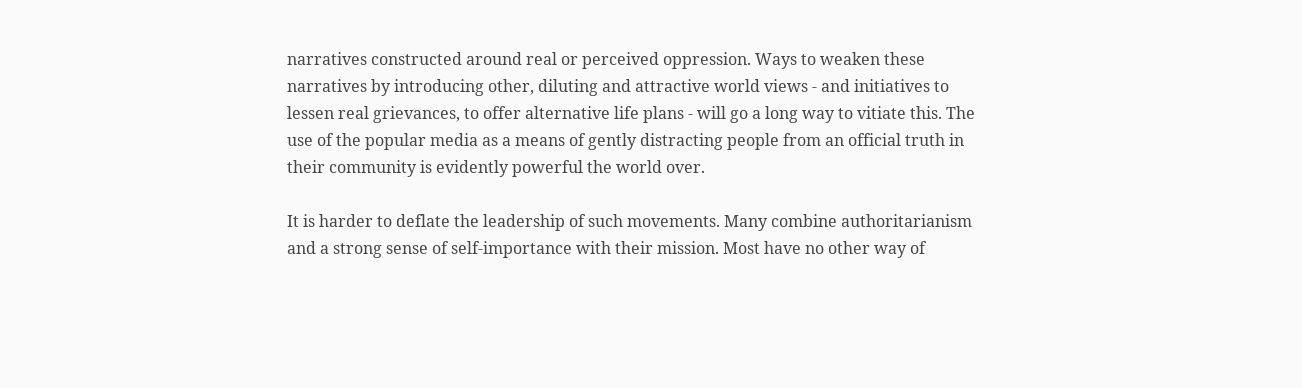narratives constructed around real or perceived oppression. Ways to weaken these narratives by introducing other, diluting and attractive world views - and initiatives to lessen real grievances, to offer alternative life plans - will go a long way to vitiate this. The use of the popular media as a means of gently distracting people from an official truth in their community is evidently powerful the world over.

It is harder to deflate the leadership of such movements. Many combine authoritarianism and a strong sense of self-importance with their mission. Most have no other way of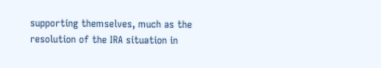supporting themselves, much as the resolution of the IRA situation in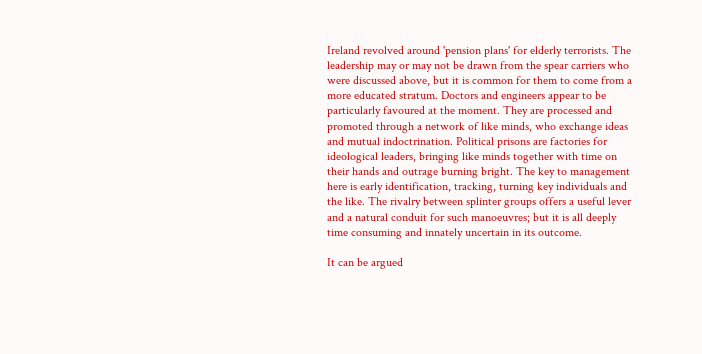Ireland revolved around 'pension plans' for elderly terrorists. The leadership may or may not be drawn from the spear carriers who were discussed above, but it is common for them to come from a more educated stratum. Doctors and engineers appear to be particularly favoured at the moment. They are processed and promoted through a network of like minds, who exchange ideas and mutual indoctrination. Political prisons are factories for ideological leaders, bringing like minds together with time on their hands and outrage burning bright. The key to management here is early identification, tracking, turning key individuals and the like. The rivalry between splinter groups offers a useful lever and a natural conduit for such manoeuvres; but it is all deeply time consuming and innately uncertain in its outcome.

It can be argued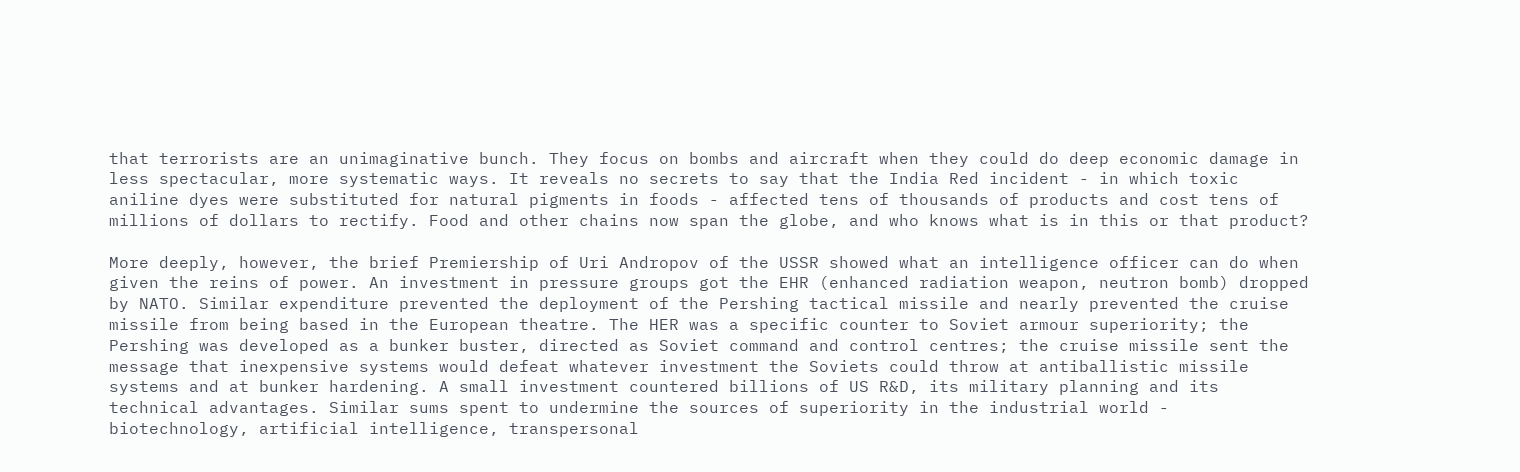that terrorists are an unimaginative bunch. They focus on bombs and aircraft when they could do deep economic damage in less spectacular, more systematic ways. It reveals no secrets to say that the India Red incident - in which toxic aniline dyes were substituted for natural pigments in foods - affected tens of thousands of products and cost tens of millions of dollars to rectify. Food and other chains now span the globe, and who knows what is in this or that product?

More deeply, however, the brief Premiership of Uri Andropov of the USSR showed what an intelligence officer can do when given the reins of power. An investment in pressure groups got the EHR (enhanced radiation weapon, neutron bomb) dropped by NATO. Similar expenditure prevented the deployment of the Pershing tactical missile and nearly prevented the cruise missile from being based in the European theatre. The HER was a specific counter to Soviet armour superiority; the Pershing was developed as a bunker buster, directed as Soviet command and control centres; the cruise missile sent the message that inexpensive systems would defeat whatever investment the Soviets could throw at antiballistic missile systems and at bunker hardening. A small investment countered billions of US R&D, its military planning and its technical advantages. Similar sums spent to undermine the sources of superiority in the industrial world - biotechnology, artificial intelligence, transpersonal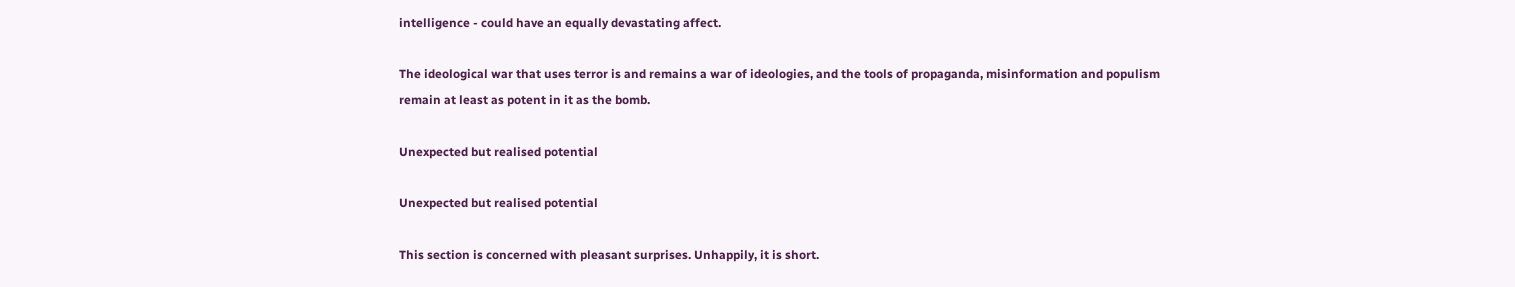intelligence - could have an equally devastating affect.

The ideological war that uses terror is and remains a war of ideologies, and the tools of propaganda, misinformation and populism remain at least as potent in it as the bomb.

Unexpected but realised potential

Unexpected but realised potential

This section is concerned with pleasant surprises. Unhappily, it is short.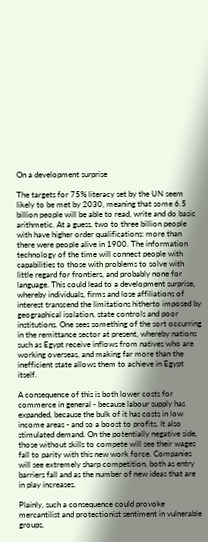On a development surprise

The targets for 75% literacy set by the UN seem likely to be met by 2030, meaning that some 6.5 billion people will be able to read, write and do basic arithmetic. At a guess, two to three billion people with have higher order qualifications: more than there were people alive in 1900. The information technology of the time will connect people with capabilities to those with problems to solve with little regard for frontiers, and probably none for language. This could lead to a development surprise, whereby individuals, firms and lose affiliations of interest transcend the limitations hitherto imposed by geographical isolation, state controls and poor institutions. One sees something of the sort occurring in the remittance sector at present, whereby nations such as Egypt receive inflows from natives who are working overseas, and making far more than the inefficient state allows them to achieve in Egypt itself.

A consequence of this is both lower costs for commerce in general - because labour supply has expanded, because the bulk of it has costs in low income areas - and so a boost to profits. It also stimulated demand. On the potentially negative side, those without skills to compete will see their wages fall to parity with this new work force. Companies will see extremely sharp competition, both as entry barriers fall and as the number of new ideas that are in play increases.

Plainly, such a consequence could provoke mercantilist and protectionist sentiment in vulnerable groups,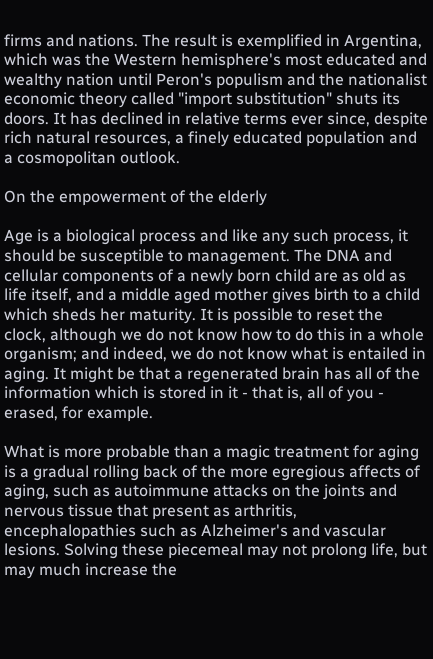firms and nations. The result is exemplified in Argentina, which was the Western hemisphere's most educated and wealthy nation until Peron's populism and the nationalist economic theory called "import substitution" shuts its doors. It has declined in relative terms ever since, despite rich natural resources, a finely educated population and a cosmopolitan outlook.

On the empowerment of the elderly

Age is a biological process and like any such process, it should be susceptible to management. The DNA and cellular components of a newly born child are as old as life itself, and a middle aged mother gives birth to a child which sheds her maturity. It is possible to reset the clock, although we do not know how to do this in a whole organism; and indeed, we do not know what is entailed in aging. It might be that a regenerated brain has all of the information which is stored in it - that is, all of you - erased, for example.

What is more probable than a magic treatment for aging is a gradual rolling back of the more egregious affects of aging, such as autoimmune attacks on the joints and nervous tissue that present as arthritis, encephalopathies such as Alzheimer's and vascular lesions. Solving these piecemeal may not prolong life, but may much increase the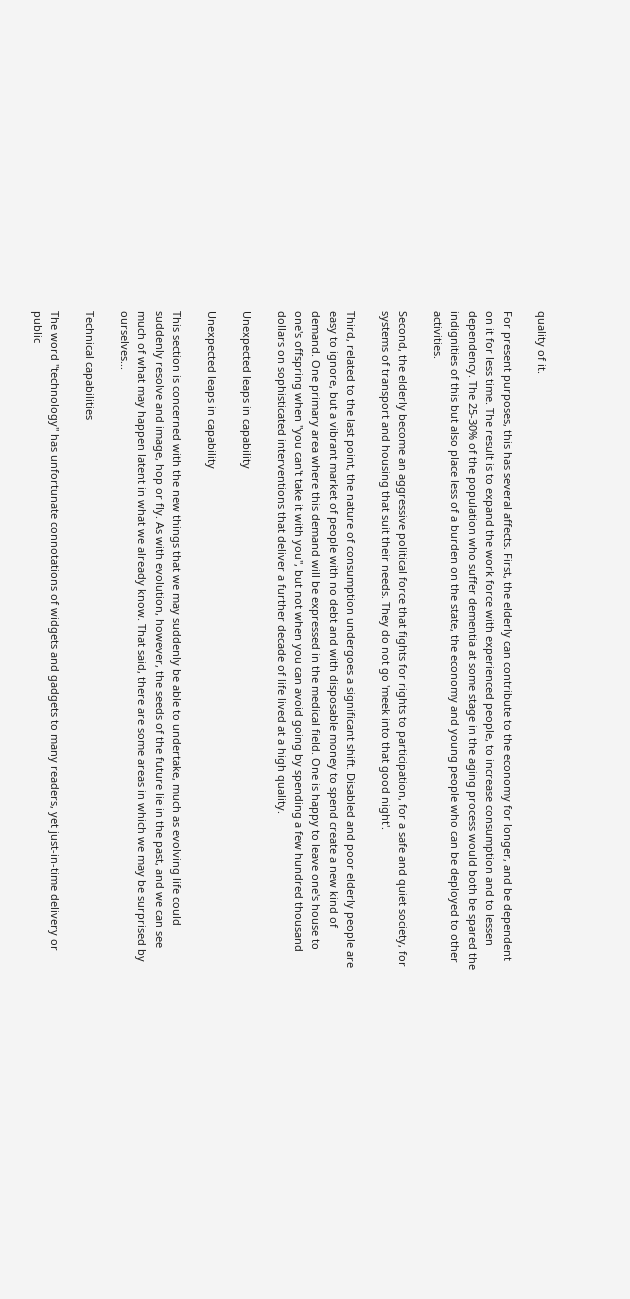quality of it.

For present purposes, this has several affects. First, the elderly can contribute to the economy for longer, and be dependent on it for less time. The result is to expand the work force with experienced people, to increase consumption and to lessen dependency. The 25-30% of the population who suffer dementia at some stage in the aging process would both be spared the indignities of this but also place less of a burden on the state, the economy and young people who can be deployed to other activities.

Second, the elderly become an aggressive political force that fights for rights to participation, for a safe and quiet society, for systems of transport and housing that suit their needs. They do not go 'meek into that good night'.

Third, related to the last point, the nature of consumption undergoes a significant shift. Disabled and poor elderly people are easy to ignore, but a vibrant market of people with no debt and with disposable money to spend create a new kind of demand. One primary area where this demand will be expressed in the medical field. One is happy to leave one's house to one's offspring when "you can't take it with you", but not when you can avoid going by spending a few hundred thousand dollars on sophisticated interventions that deliver a further decade of life lived at a high quality.

Unexpected leaps in capability

Unexpected leaps in capability

This section is concerned with the new things that we may suddenly be able to undertake, much as evolving life could suddenly resolve and image, hop or fly. As with evolution, however, the seeds of the future lie in the past, and we can see much of what may happen latent in what we already know. That said, there are some areas in which we may be surprised by ourselves...

Technical capabilities

The word "technology" has unfortunate connotations of widgets and gadgets to many readers, yet just-in-time delivery or public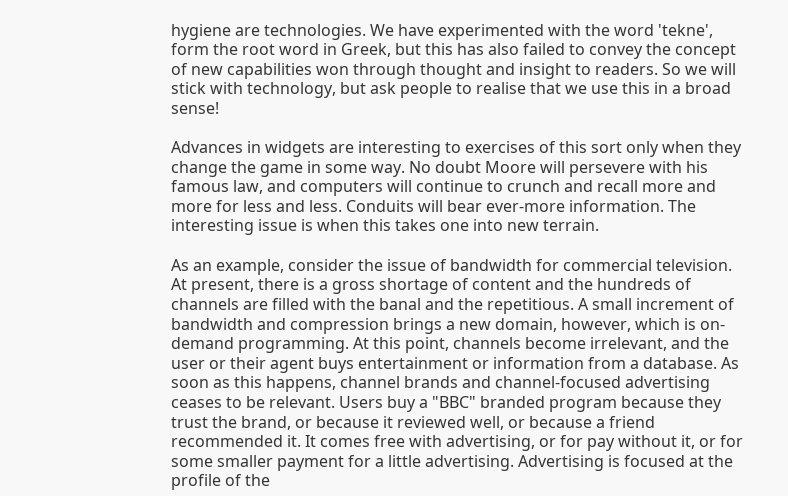hygiene are technologies. We have experimented with the word 'tekne', form the root word in Greek, but this has also failed to convey the concept of new capabilities won through thought and insight to readers. So we will stick with technology, but ask people to realise that we use this in a broad sense!

Advances in widgets are interesting to exercises of this sort only when they change the game in some way. No doubt Moore will persevere with his famous law, and computers will continue to crunch and recall more and more for less and less. Conduits will bear ever-more information. The interesting issue is when this takes one into new terrain.

As an example, consider the issue of bandwidth for commercial television. At present, there is a gross shortage of content and the hundreds of channels are filled with the banal and the repetitious. A small increment of bandwidth and compression brings a new domain, however, which is on-demand programming. At this point, channels become irrelevant, and the user or their agent buys entertainment or information from a database. As soon as this happens, channel brands and channel-focused advertising ceases to be relevant. Users buy a "BBC" branded program because they trust the brand, or because it reviewed well, or because a friend recommended it. It comes free with advertising, or for pay without it, or for some smaller payment for a little advertising. Advertising is focused at the profile of the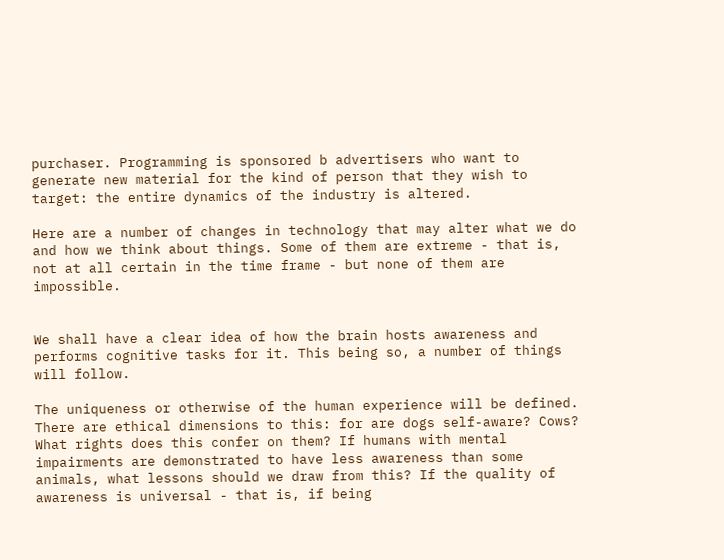purchaser. Programming is sponsored b advertisers who want to generate new material for the kind of person that they wish to target: the entire dynamics of the industry is altered.

Here are a number of changes in technology that may alter what we do and how we think about things. Some of them are extreme - that is, not at all certain in the time frame - but none of them are impossible.


We shall have a clear idea of how the brain hosts awareness and performs cognitive tasks for it. This being so, a number of things will follow.

The uniqueness or otherwise of the human experience will be defined. There are ethical dimensions to this: for are dogs self-aware? Cows? What rights does this confer on them? If humans with mental impairments are demonstrated to have less awareness than some animals, what lessons should we draw from this? If the quality of awareness is universal - that is, if being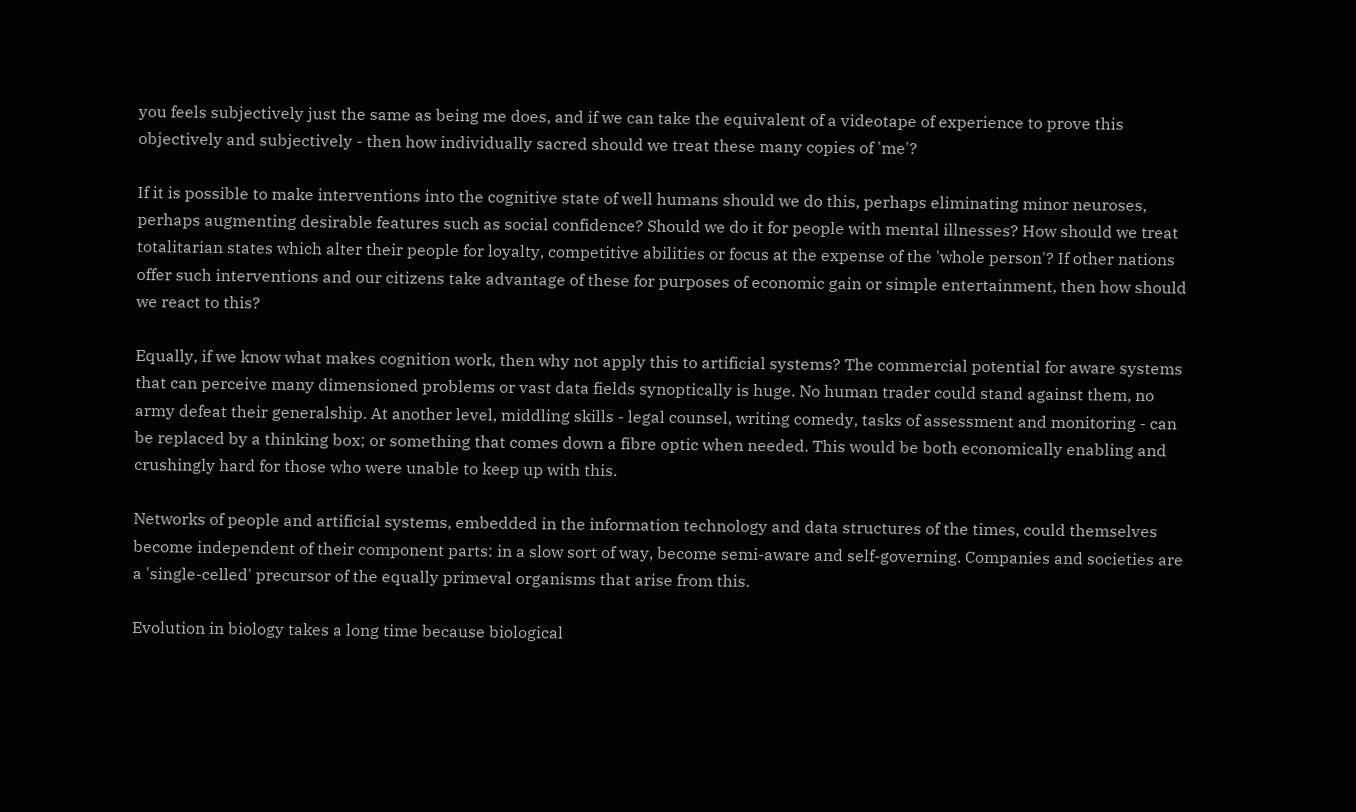you feels subjectively just the same as being me does, and if we can take the equivalent of a videotape of experience to prove this objectively and subjectively - then how individually sacred should we treat these many copies of 'me'?

If it is possible to make interventions into the cognitive state of well humans should we do this, perhaps eliminating minor neuroses, perhaps augmenting desirable features such as social confidence? Should we do it for people with mental illnesses? How should we treat totalitarian states which alter their people for loyalty, competitive abilities or focus at the expense of the 'whole person'? If other nations offer such interventions and our citizens take advantage of these for purposes of economic gain or simple entertainment, then how should we react to this?

Equally, if we know what makes cognition work, then why not apply this to artificial systems? The commercial potential for aware systems that can perceive many dimensioned problems or vast data fields synoptically is huge. No human trader could stand against them, no army defeat their generalship. At another level, middling skills - legal counsel, writing comedy, tasks of assessment and monitoring - can be replaced by a thinking box; or something that comes down a fibre optic when needed. This would be both economically enabling and crushingly hard for those who were unable to keep up with this.

Networks of people and artificial systems, embedded in the information technology and data structures of the times, could themselves become independent of their component parts: in a slow sort of way, become semi-aware and self-governing. Companies and societies are a 'single-celled' precursor of the equally primeval organisms that arise from this.

Evolution in biology takes a long time because biological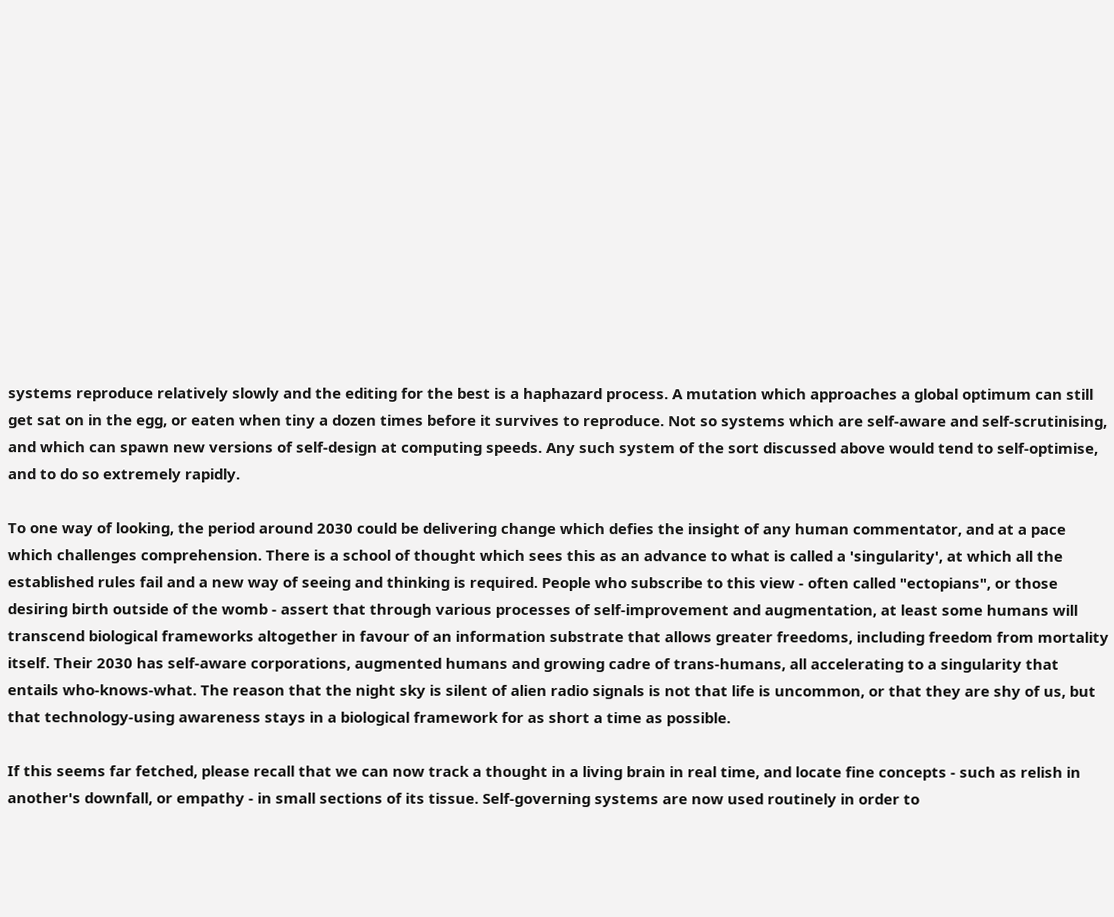systems reproduce relatively slowly and the editing for the best is a haphazard process. A mutation which approaches a global optimum can still get sat on in the egg, or eaten when tiny a dozen times before it survives to reproduce. Not so systems which are self-aware and self-scrutinising, and which can spawn new versions of self-design at computing speeds. Any such system of the sort discussed above would tend to self-optimise, and to do so extremely rapidly.

To one way of looking, the period around 2030 could be delivering change which defies the insight of any human commentator, and at a pace which challenges comprehension. There is a school of thought which sees this as an advance to what is called a 'singularity', at which all the established rules fail and a new way of seeing and thinking is required. People who subscribe to this view - often called "ectopians", or those desiring birth outside of the womb - assert that through various processes of self-improvement and augmentation, at least some humans will transcend biological frameworks altogether in favour of an information substrate that allows greater freedoms, including freedom from mortality itself. Their 2030 has self-aware corporations, augmented humans and growing cadre of trans-humans, all accelerating to a singularity that entails who-knows-what. The reason that the night sky is silent of alien radio signals is not that life is uncommon, or that they are shy of us, but that technology-using awareness stays in a biological framework for as short a time as possible.

If this seems far fetched, please recall that we can now track a thought in a living brain in real time, and locate fine concepts - such as relish in another's downfall, or empathy - in small sections of its tissue. Self-governing systems are now used routinely in order to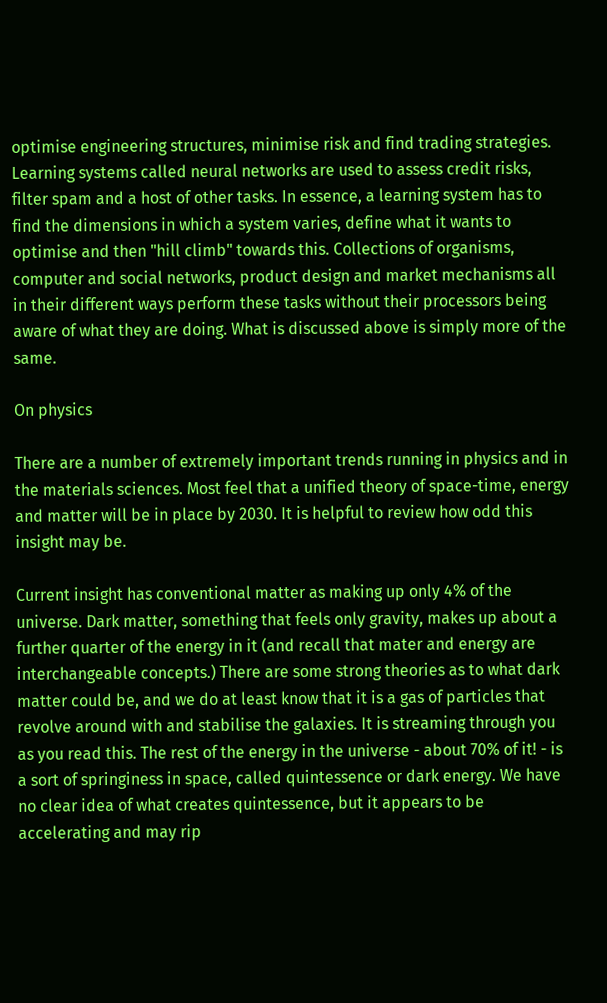optimise engineering structures, minimise risk and find trading strategies. Learning systems called neural networks are used to assess credit risks, filter spam and a host of other tasks. In essence, a learning system has to find the dimensions in which a system varies, define what it wants to optimise and then "hill climb" towards this. Collections of organisms, computer and social networks, product design and market mechanisms all in their different ways perform these tasks without their processors being aware of what they are doing. What is discussed above is simply more of the same.

On physics

There are a number of extremely important trends running in physics and in the materials sciences. Most feel that a unified theory of space-time, energy and matter will be in place by 2030. It is helpful to review how odd this insight may be.

Current insight has conventional matter as making up only 4% of the universe. Dark matter, something that feels only gravity, makes up about a further quarter of the energy in it (and recall that mater and energy are interchangeable concepts.) There are some strong theories as to what dark matter could be, and we do at least know that it is a gas of particles that revolve around with and stabilise the galaxies. It is streaming through you as you read this. The rest of the energy in the universe - about 70% of it! - is a sort of springiness in space, called quintessence or dark energy. We have no clear idea of what creates quintessence, but it appears to be accelerating and may rip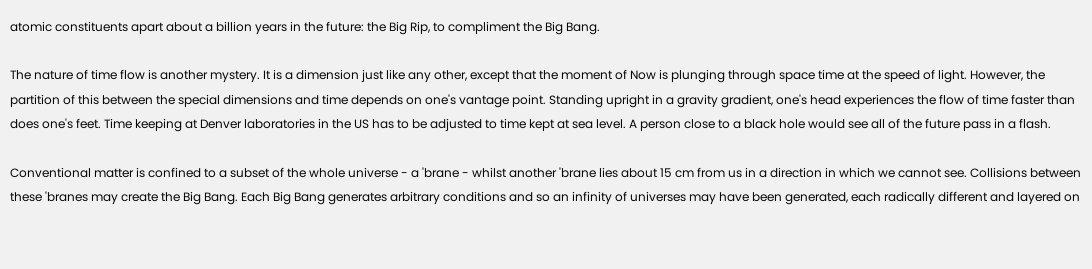atomic constituents apart about a billion years in the future: the Big Rip, to compliment the Big Bang.

The nature of time flow is another mystery. It is a dimension just like any other, except that the moment of Now is plunging through space time at the speed of light. However, the partition of this between the special dimensions and time depends on one's vantage point. Standing upright in a gravity gradient, one's head experiences the flow of time faster than does one's feet. Time keeping at Denver laboratories in the US has to be adjusted to time kept at sea level. A person close to a black hole would see all of the future pass in a flash.

Conventional matter is confined to a subset of the whole universe - a 'brane - whilst another 'brane lies about 15 cm from us in a direction in which we cannot see. Collisions between these 'branes may create the Big Bang. Each Big Bang generates arbitrary conditions and so an infinity of universes may have been generated, each radically different and layered on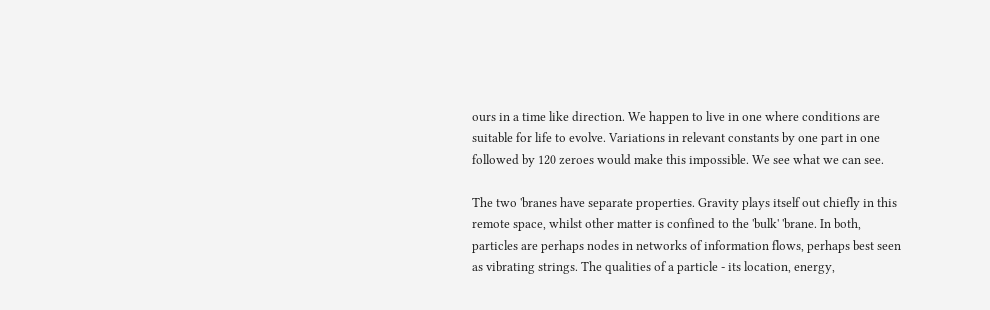ours in a time like direction. We happen to live in one where conditions are suitable for life to evolve. Variations in relevant constants by one part in one followed by 120 zeroes would make this impossible. We see what we can see.

The two 'branes have separate properties. Gravity plays itself out chiefly in this remote space, whilst other matter is confined to the 'bulk' 'brane. In both, particles are perhaps nodes in networks of information flows, perhaps best seen as vibrating strings. The qualities of a particle - its location, energy,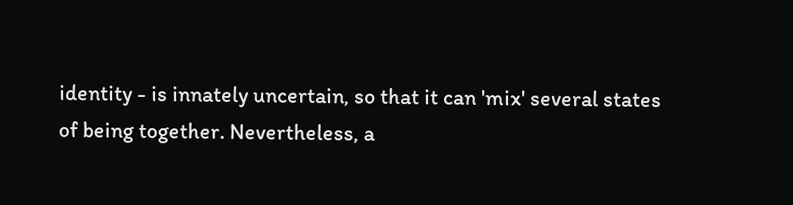identity - is innately uncertain, so that it can 'mix' several states of being together. Nevertheless, a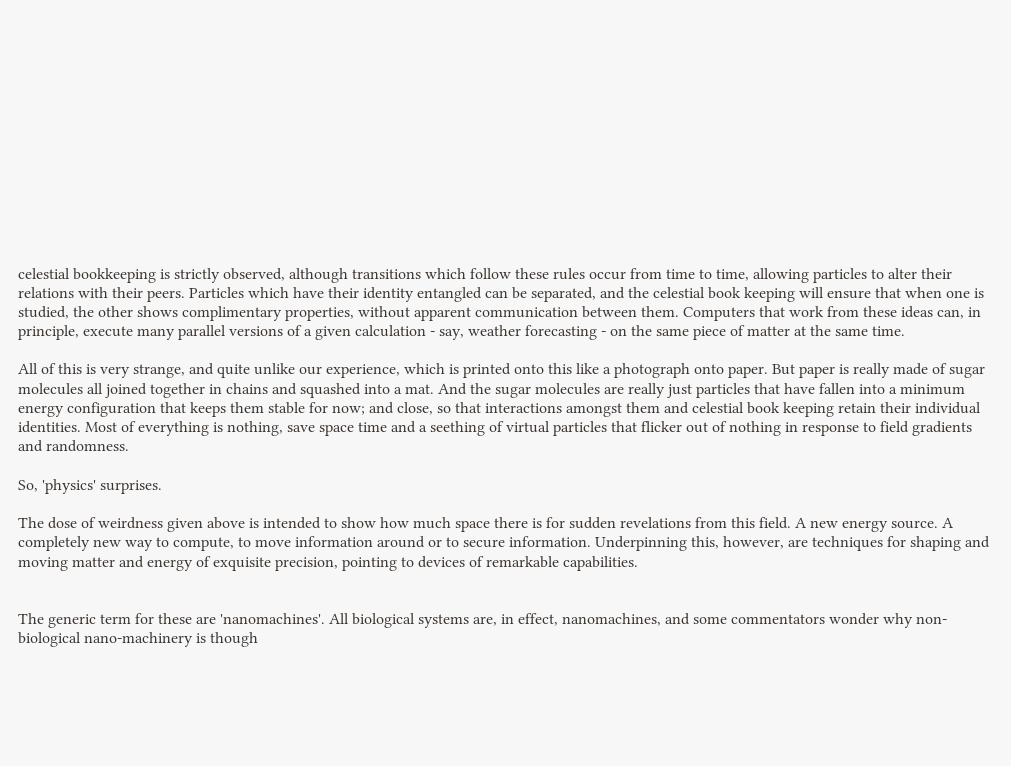celestial bookkeeping is strictly observed, although transitions which follow these rules occur from time to time, allowing particles to alter their relations with their peers. Particles which have their identity entangled can be separated, and the celestial book keeping will ensure that when one is studied, the other shows complimentary properties, without apparent communication between them. Computers that work from these ideas can, in principle, execute many parallel versions of a given calculation - say, weather forecasting - on the same piece of matter at the same time.

All of this is very strange, and quite unlike our experience, which is printed onto this like a photograph onto paper. But paper is really made of sugar molecules all joined together in chains and squashed into a mat. And the sugar molecules are really just particles that have fallen into a minimum energy configuration that keeps them stable for now; and close, so that interactions amongst them and celestial book keeping retain their individual identities. Most of everything is nothing, save space time and a seething of virtual particles that flicker out of nothing in response to field gradients and randomness.

So, 'physics' surprises.

The dose of weirdness given above is intended to show how much space there is for sudden revelations from this field. A new energy source. A completely new way to compute, to move information around or to secure information. Underpinning this, however, are techniques for shaping and moving matter and energy of exquisite precision, pointing to devices of remarkable capabilities.


The generic term for these are 'nanomachines'. All biological systems are, in effect, nanomachines, and some commentators wonder why non-biological nano-machinery is though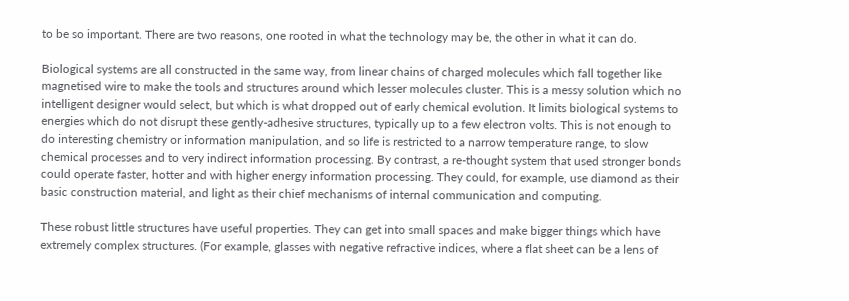to be so important. There are two reasons, one rooted in what the technology may be, the other in what it can do.

Biological systems are all constructed in the same way, from linear chains of charged molecules which fall together like magnetised wire to make the tools and structures around which lesser molecules cluster. This is a messy solution which no intelligent designer would select, but which is what dropped out of early chemical evolution. It limits biological systems to energies which do not disrupt these gently-adhesive structures, typically up to a few electron volts. This is not enough to do interesting chemistry or information manipulation, and so life is restricted to a narrow temperature range, to slow chemical processes and to very indirect information processing. By contrast, a re-thought system that used stronger bonds could operate faster, hotter and with higher energy information processing. They could, for example, use diamond as their basic construction material, and light as their chief mechanisms of internal communication and computing.

These robust little structures have useful properties. They can get into small spaces and make bigger things which have extremely complex structures. (For example, glasses with negative refractive indices, where a flat sheet can be a lens of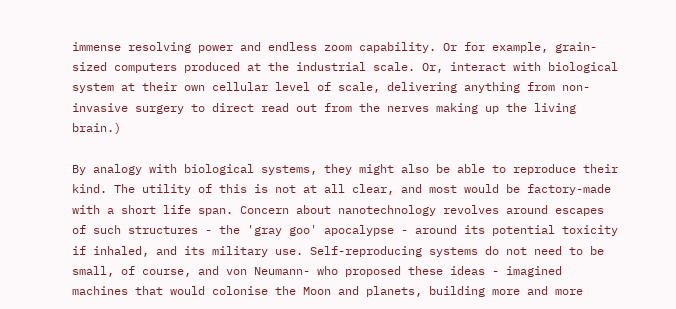immense resolving power and endless zoom capability. Or for example, grain-sized computers produced at the industrial scale. Or, interact with biological system at their own cellular level of scale, delivering anything from non-invasive surgery to direct read out from the nerves making up the living brain.)

By analogy with biological systems, they might also be able to reproduce their kind. The utility of this is not at all clear, and most would be factory-made with a short life span. Concern about nanotechnology revolves around escapes of such structures - the 'gray goo' apocalypse - around its potential toxicity if inhaled, and its military use. Self-reproducing systems do not need to be small, of course, and von Neumann- who proposed these ideas - imagined machines that would colonise the Moon and planets, building more and more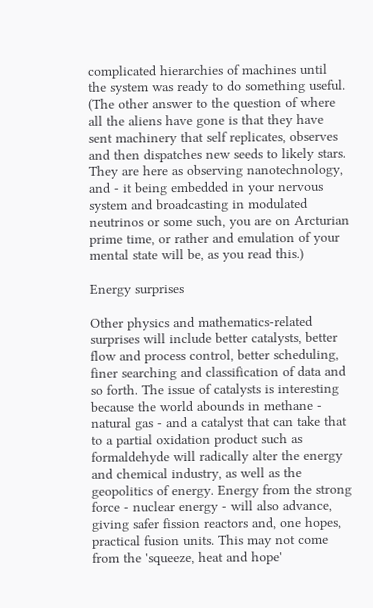complicated hierarchies of machines until the system was ready to do something useful. (The other answer to the question of where all the aliens have gone is that they have sent machinery that self replicates, observes and then dispatches new seeds to likely stars. They are here as observing nanotechnology, and - it being embedded in your nervous system and broadcasting in modulated neutrinos or some such, you are on Arcturian prime time, or rather and emulation of your mental state will be, as you read this.)

Energy surprises

Other physics and mathematics-related surprises will include better catalysts, better flow and process control, better scheduling, finer searching and classification of data and so forth. The issue of catalysts is interesting because the world abounds in methane - natural gas - and a catalyst that can take that to a partial oxidation product such as formaldehyde will radically alter the energy and chemical industry, as well as the geopolitics of energy. Energy from the strong force - nuclear energy - will also advance, giving safer fission reactors and, one hopes, practical fusion units. This may not come from the 'squeeze, heat and hope'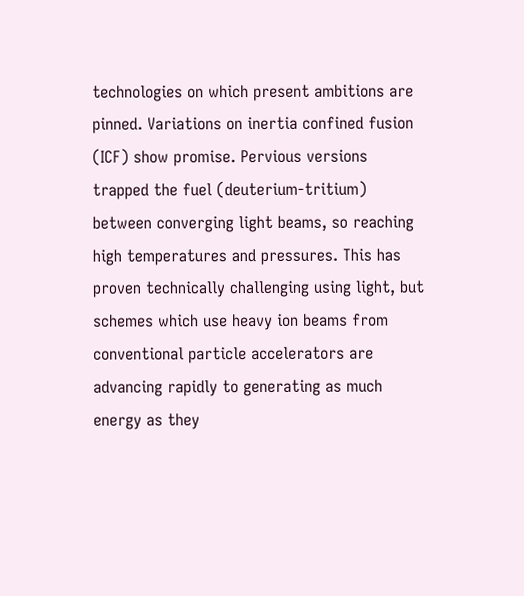technologies on which present ambitions are pinned. Variations on inertia confined fusion (ICF) show promise. Pervious versions trapped the fuel (deuterium-tritium) between converging light beams, so reaching high temperatures and pressures. This has proven technically challenging using light, but schemes which use heavy ion beams from conventional particle accelerators are advancing rapidly to generating as much energy as they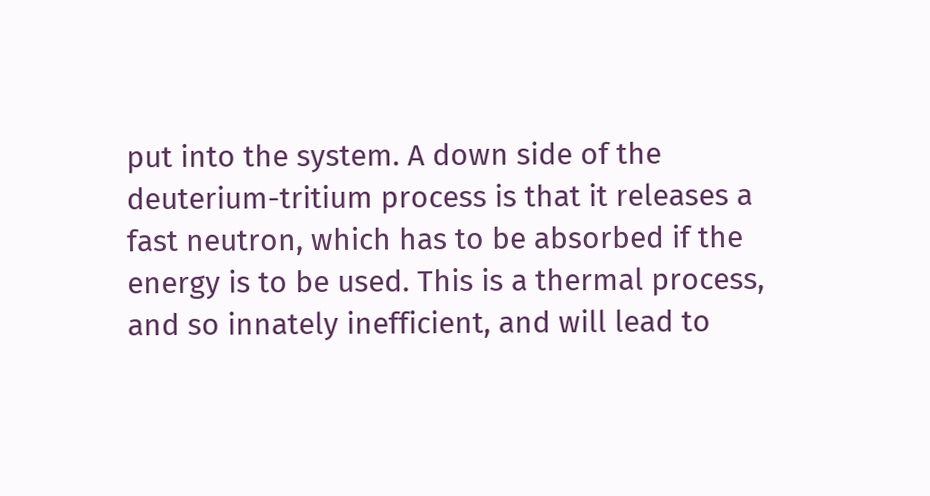put into the system. A down side of the deuterium-tritium process is that it releases a fast neutron, which has to be absorbed if the energy is to be used. This is a thermal process, and so innately inefficient, and will lead to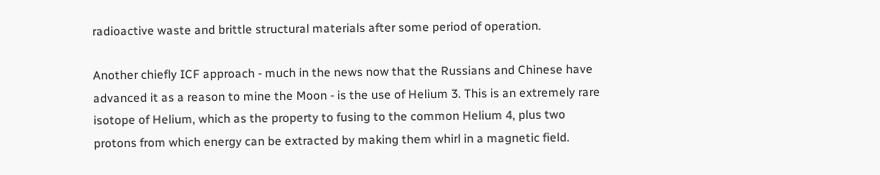radioactive waste and brittle structural materials after some period of operation.

Another chiefly ICF approach - much in the news now that the Russians and Chinese have advanced it as a reason to mine the Moon - is the use of Helium 3. This is an extremely rare isotope of Helium, which as the property to fusing to the common Helium 4, plus two protons from which energy can be extracted by making them whirl in a magnetic field.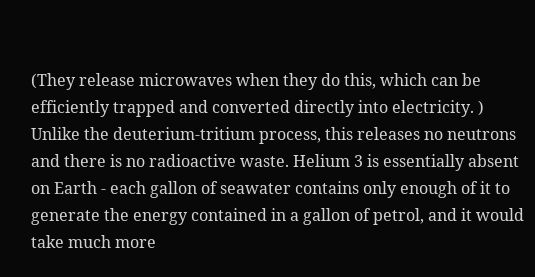(They release microwaves when they do this, which can be efficiently trapped and converted directly into electricity. ) Unlike the deuterium-tritium process, this releases no neutrons and there is no radioactive waste. Helium 3 is essentially absent on Earth - each gallon of seawater contains only enough of it to generate the energy contained in a gallon of petrol, and it would take much more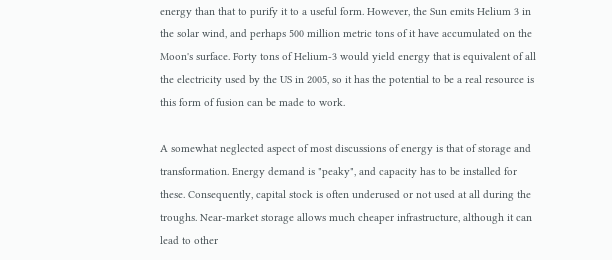energy than that to purify it to a useful form. However, the Sun emits Helium 3 in the solar wind, and perhaps 500 million metric tons of it have accumulated on the Moon's surface. Forty tons of Helium-3 would yield energy that is equivalent of all the electricity used by the US in 2005, so it has the potential to be a real resource is this form of fusion can be made to work.

A somewhat neglected aspect of most discussions of energy is that of storage and transformation. Energy demand is "peaky", and capacity has to be installed for these. Consequently, capital stock is often underused or not used at all during the troughs. Near-market storage allows much cheaper infrastructure, although it can lead to other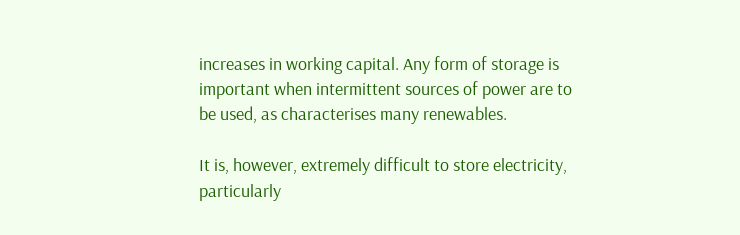increases in working capital. Any form of storage is important when intermittent sources of power are to be used, as characterises many renewables.

It is, however, extremely difficult to store electricity, particularly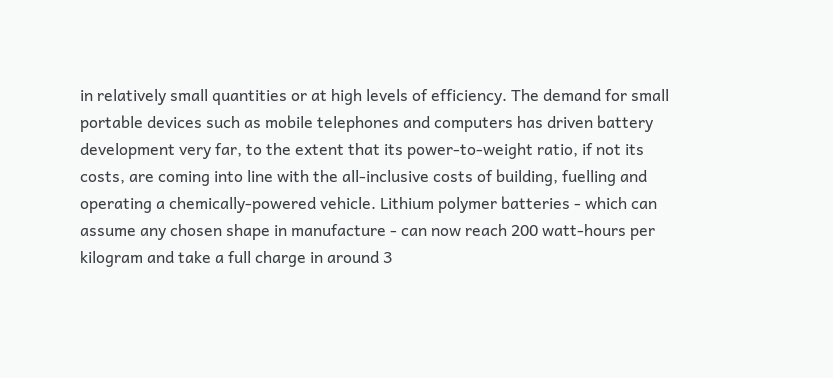in relatively small quantities or at high levels of efficiency. The demand for small portable devices such as mobile telephones and computers has driven battery development very far, to the extent that its power-to-weight ratio, if not its costs, are coming into line with the all-inclusive costs of building, fuelling and operating a chemically-powered vehicle. Lithium polymer batteries - which can assume any chosen shape in manufacture - can now reach 200 watt-hours per kilogram and take a full charge in around 3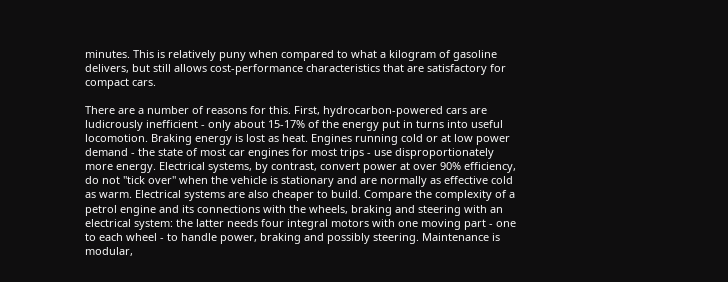minutes. This is relatively puny when compared to what a kilogram of gasoline delivers, but still allows cost-performance characteristics that are satisfactory for compact cars.

There are a number of reasons for this. First, hydrocarbon-powered cars are ludicrously inefficient - only about 15-17% of the energy put in turns into useful locomotion. Braking energy is lost as heat. Engines running cold or at low power demand - the state of most car engines for most trips - use disproportionately more energy. Electrical systems, by contrast, convert power at over 90% efficiency, do not "tick over" when the vehicle is stationary and are normally as effective cold as warm. Electrical systems are also cheaper to build. Compare the complexity of a petrol engine and its connections with the wheels, braking and steering with an electrical system: the latter needs four integral motors with one moving part - one to each wheel - to handle power, braking and possibly steering. Maintenance is modular,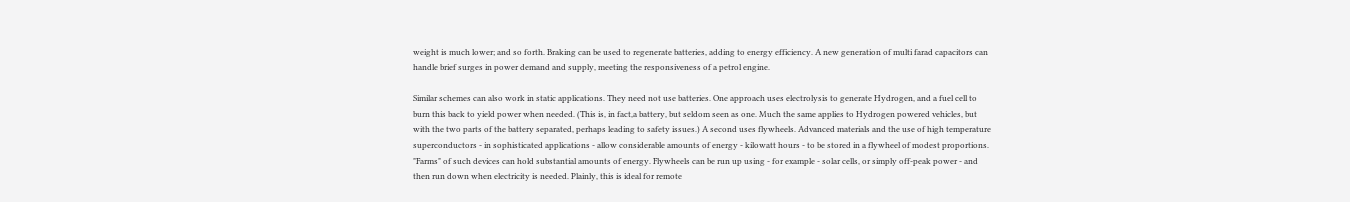weight is much lower; and so forth. Braking can be used to regenerate batteries, adding to energy efficiency. A new generation of multi farad capacitors can handle brief surges in power demand and supply, meeting the responsiveness of a petrol engine.

Similar schemes can also work in static applications. They need not use batteries. One approach uses electrolysis to generate Hydrogen, and a fuel cell to burn this back to yield power when needed. (This is, in fact,a battery, but seldom seen as one. Much the same applies to Hydrogen powered vehicles, but with the two parts of the battery separated, perhaps leading to safety issues.) A second uses flywheels. Advanced materials and the use of high temperature superconductors - in sophisticated applications - allow considerable amounts of energy - kilowatt hours - to be stored in a flywheel of modest proportions. "Farms" of such devices can hold substantial amounts of energy. Flywheels can be run up using - for example - solar cells, or simply off-peak power - and then run down when electricity is needed. Plainly, this is ideal for remote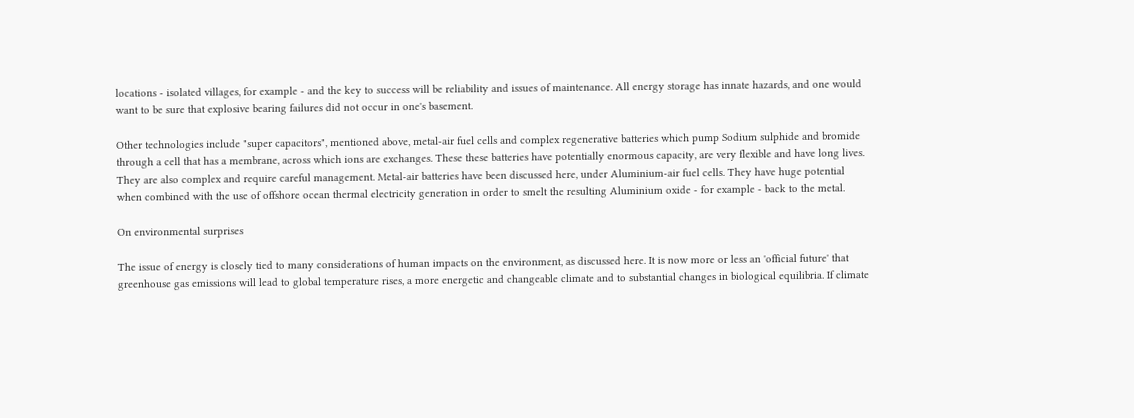locations - isolated villages, for example - and the key to success will be reliability and issues of maintenance. All energy storage has innate hazards, and one would want to be sure that explosive bearing failures did not occur in one's basement.

Other technologies include "super capacitors", mentioned above, metal-air fuel cells and complex regenerative batteries which pump Sodium sulphide and bromide through a cell that has a membrane, across which ions are exchanges. These these batteries have potentially enormous capacity, are very flexible and have long lives. They are also complex and require careful management. Metal-air batteries have been discussed here, under Aluminium-air fuel cells. They have huge potential when combined with the use of offshore ocean thermal electricity generation in order to smelt the resulting Aluminium oxide - for example - back to the metal.

On environmental surprises

The issue of energy is closely tied to many considerations of human impacts on the environment, as discussed here. It is now more or less an 'official future' that greenhouse gas emissions will lead to global temperature rises, a more energetic and changeable climate and to substantial changes in biological equilibria. If climate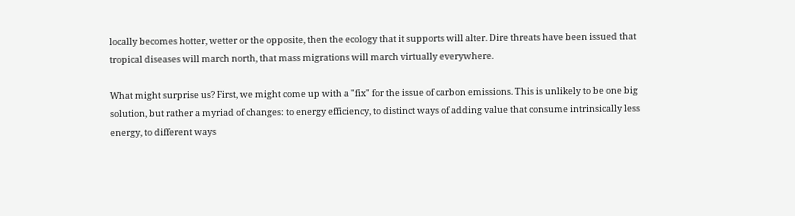locally becomes hotter, wetter or the opposite, then the ecology that it supports will alter. Dire threats have been issued that tropical diseases will march north, that mass migrations will march virtually everywhere.

What might surprise us? First, we might come up with a "fix" for the issue of carbon emissions. This is unlikely to be one big solution, but rather a myriad of changes: to energy efficiency, to distinct ways of adding value that consume intrinsically less energy, to different ways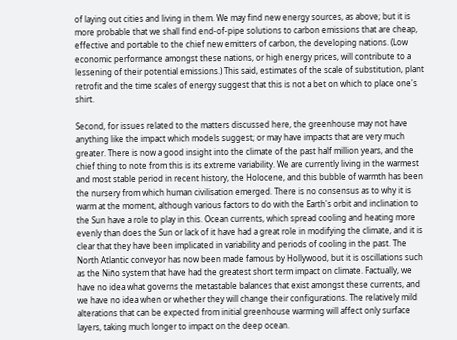of laying out cities and living in them. We may find new energy sources, as above; but it is more probable that we shall find end-of-pipe solutions to carbon emissions that are cheap, effective and portable to the chief new emitters of carbon, the developing nations. (Low economic performance amongst these nations, or high energy prices, will contribute to a lessening of their potential emissions.) This said, estimates of the scale of substitution, plant retrofit and the time scales of energy suggest that this is not a bet on which to place one's shirt.

Second, for issues related to the matters discussed here, the greenhouse may not have anything like the impact which models suggest; or may have impacts that are very much greater. There is now a good insight into the climate of the past half million years, and the chief thing to note from this is its extreme variability. We are currently living in the warmest and most stable period in recent history, the Holocene, and this bubble of warmth has been the nursery from which human civilisation emerged. There is no consensus as to why it is warm at the moment, although various factors to do with the Earth's orbit and inclination to the Sun have a role to play in this. Ocean currents, which spread cooling and heating more evenly than does the Sun or lack of it have had a great role in modifying the climate, and it is clear that they have been implicated in variability and periods of cooling in the past. The North Atlantic conveyor has now been made famous by Hollywood, but it is oscillations such as the Niño system that have had the greatest short term impact on climate. Factually, we have no idea what governs the metastable balances that exist amongst these currents, and we have no idea when or whether they will change their configurations. The relatively mild alterations that can be expected from initial greenhouse warming will affect only surface layers, taking much longer to impact on the deep ocean.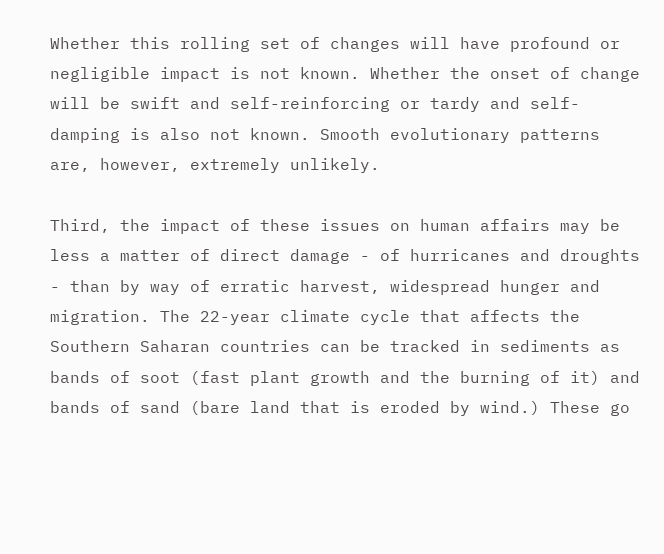Whether this rolling set of changes will have profound or negligible impact is not known. Whether the onset of change will be swift and self-reinforcing or tardy and self-damping is also not known. Smooth evolutionary patterns are, however, extremely unlikely.

Third, the impact of these issues on human affairs may be less a matter of direct damage - of hurricanes and droughts - than by way of erratic harvest, widespread hunger and migration. The 22-year climate cycle that affects the Southern Saharan countries can be tracked in sediments as bands of soot (fast plant growth and the burning of it) and bands of sand (bare land that is eroded by wind.) These go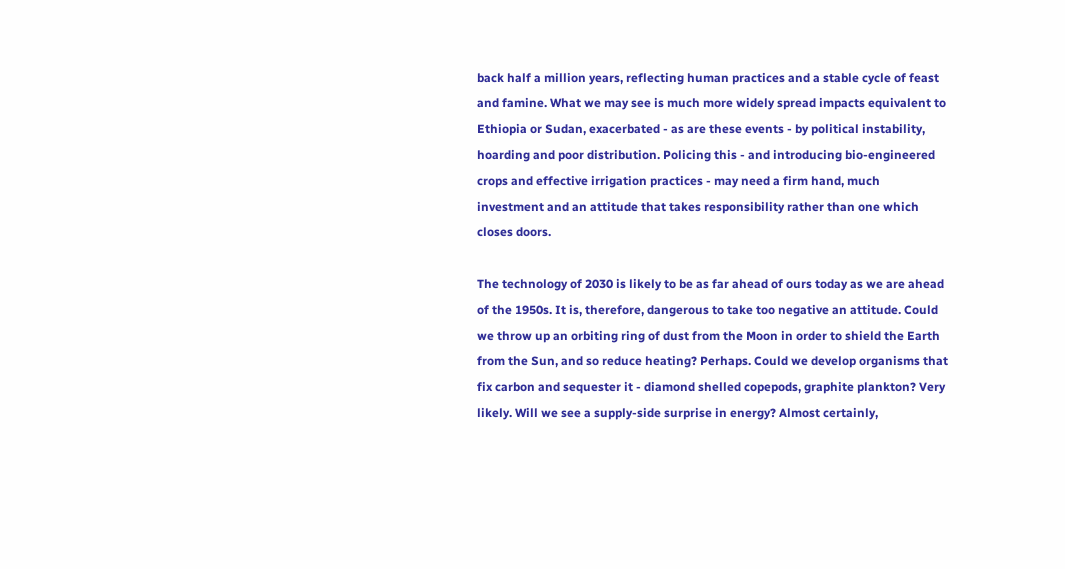back half a million years, reflecting human practices and a stable cycle of feast and famine. What we may see is much more widely spread impacts equivalent to Ethiopia or Sudan, exacerbated - as are these events - by political instability, hoarding and poor distribution. Policing this - and introducing bio-engineered crops and effective irrigation practices - may need a firm hand, much investment and an attitude that takes responsibility rather than one which closes doors.

The technology of 2030 is likely to be as far ahead of ours today as we are ahead of the 1950s. It is, therefore, dangerous to take too negative an attitude. Could we throw up an orbiting ring of dust from the Moon in order to shield the Earth from the Sun, and so reduce heating? Perhaps. Could we develop organisms that fix carbon and sequester it - diamond shelled copepods, graphite plankton? Very likely. Will we see a supply-side surprise in energy? Almost certainly,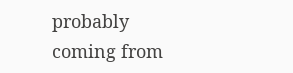probably coming from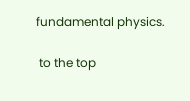fundamental physics.

 to the top